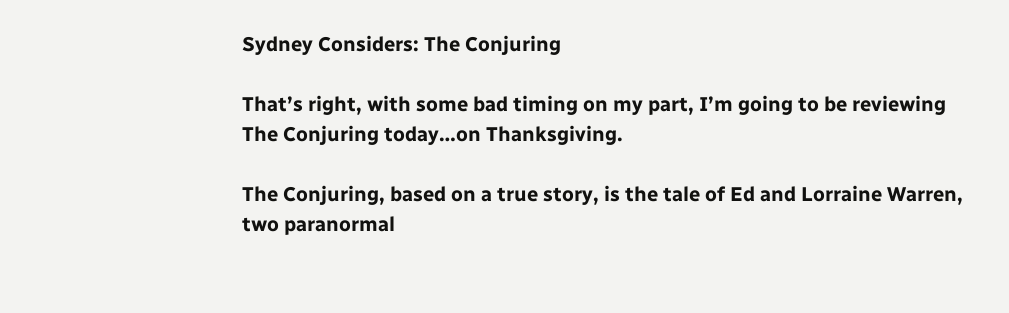Sydney Considers: The Conjuring

That’s right, with some bad timing on my part, I’m going to be reviewing The Conjuring today…on Thanksgiving.

The Conjuring, based on a true story, is the tale of Ed and Lorraine Warren, two paranormal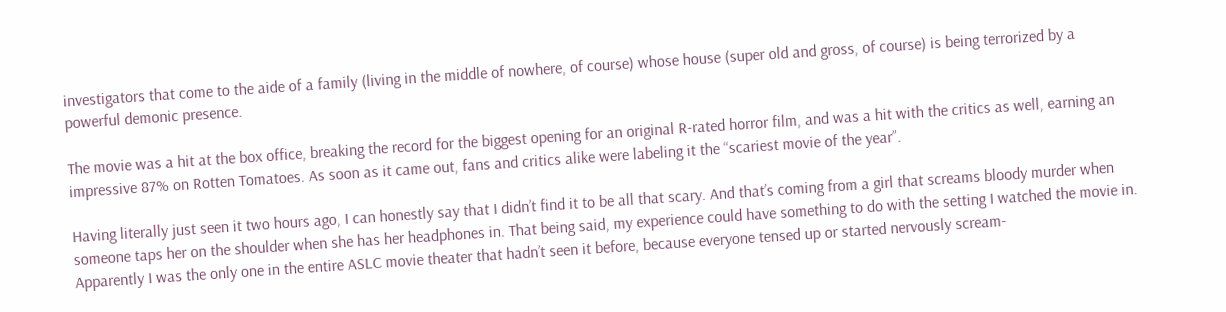investigators that come to the aide of a family (living in the middle of nowhere, of course) whose house (super old and gross, of course) is being terrorized by a powerful demonic presence.

The movie was a hit at the box office, breaking the record for the biggest opening for an original R-rated horror film, and was a hit with the critics as well, earning an impressive 87% on Rotten Tomatoes. As soon as it came out, fans and critics alike were labeling it the “scariest movie of the year”.

Having literally just seen it two hours ago, I can honestly say that I didn’t find it to be all that scary. And that’s coming from a girl that screams bloody murder when someone taps her on the shoulder when she has her headphones in. That being said, my experience could have something to do with the setting I watched the movie in. Apparently I was the only one in the entire ASLC movie theater that hadn’t seen it before, because everyone tensed up or started nervously scream-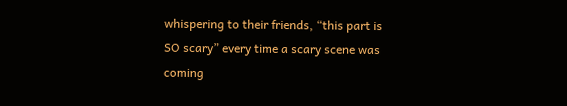whispering to their friends, “this part is SO scary” every time a scary scene was coming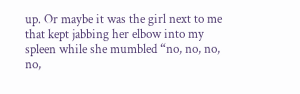up. Or maybe it was the girl next to me that kept jabbing her elbow into my spleen while she mumbled “no, no, no, no,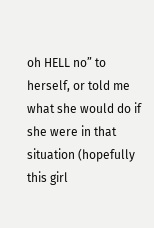oh HELL no” to herself, or told me what she would do if she were in that situation (hopefully this girl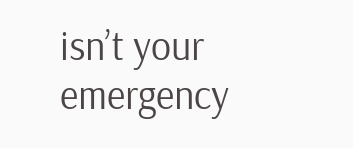isn’t your emergency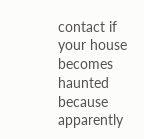contact if your house becomes haunted because apparently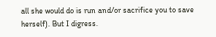all she would do is run and/or sacrifice you to save herself). But I digress.